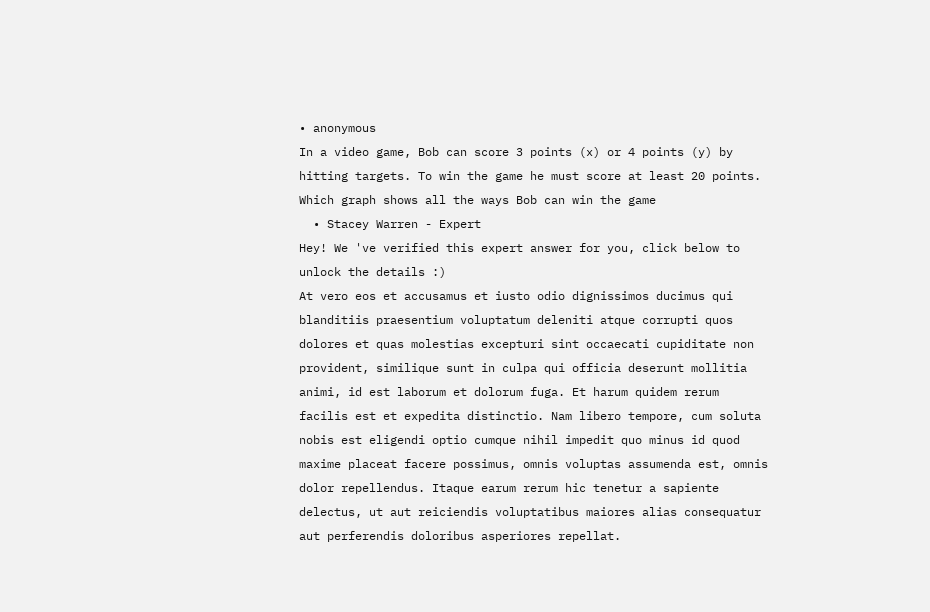• anonymous
In a video game, Bob can score 3 points (x) or 4 points (y) by hitting targets. To win the game he must score at least 20 points. Which graph shows all the ways Bob can win the game
  • Stacey Warren - Expert
Hey! We 've verified this expert answer for you, click below to unlock the details :)
At vero eos et accusamus et iusto odio dignissimos ducimus qui blanditiis praesentium voluptatum deleniti atque corrupti quos dolores et quas molestias excepturi sint occaecati cupiditate non provident, similique sunt in culpa qui officia deserunt mollitia animi, id est laborum et dolorum fuga. Et harum quidem rerum facilis est et expedita distinctio. Nam libero tempore, cum soluta nobis est eligendi optio cumque nihil impedit quo minus id quod maxime placeat facere possimus, omnis voluptas assumenda est, omnis dolor repellendus. Itaque earum rerum hic tenetur a sapiente delectus, ut aut reiciendis voluptatibus maiores alias consequatur aut perferendis doloribus asperiores repellat.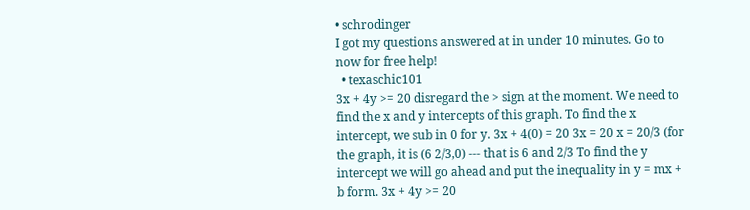• schrodinger
I got my questions answered at in under 10 minutes. Go to now for free help!
  • texaschic101
3x + 4y >= 20 disregard the > sign at the moment. We need to find the x and y intercepts of this graph. To find the x intercept, we sub in 0 for y. 3x + 4(0) = 20 3x = 20 x = 20/3 (for the graph, it is (6 2/3,0) --- that is 6 and 2/3 To find the y intercept we will go ahead and put the inequality in y = mx + b form. 3x + 4y >= 20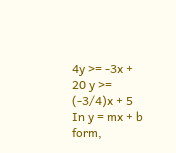4y >= -3x + 20 y >= (-3/4)x + 5 In y = mx + b form,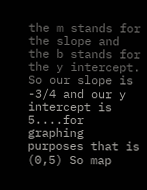the m stands for the slope and the b stands for the y intercept. So our slope is -3/4 and our y intercept is 5....for graphing purposes that is (0,5) So map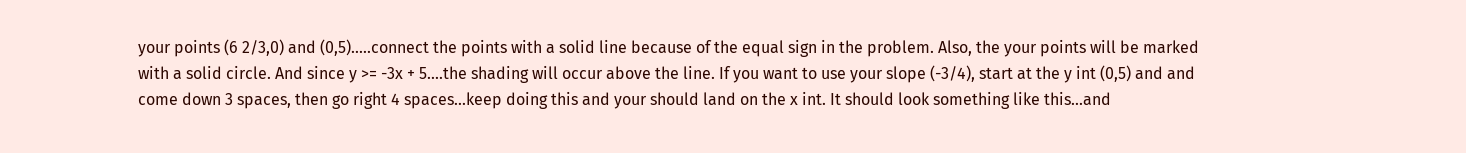your points (6 2/3,0) and (0,5).....connect the points with a solid line because of the equal sign in the problem. Also, the your points will be marked with a solid circle. And since y >= -3x + 5....the shading will occur above the line. If you want to use your slope (-3/4), start at the y int (0,5) and and come down 3 spaces, then go right 4 spaces...keep doing this and your should land on the x int. It should look something like this...and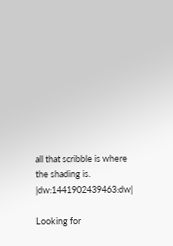all that scribble is where the shading is. |dw:1441902439463:dw|

Looking for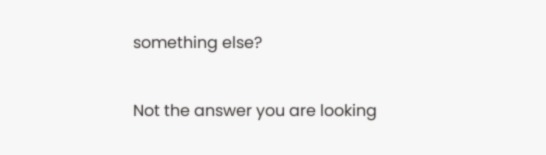something else?

Not the answer you are looking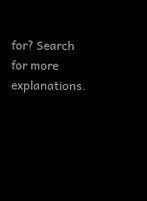for? Search for more explanations.